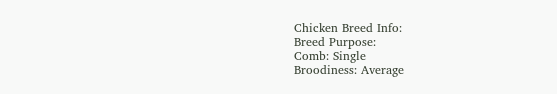Chicken Breed Info:
Breed Purpose:
Comb: Single
Broodiness: Average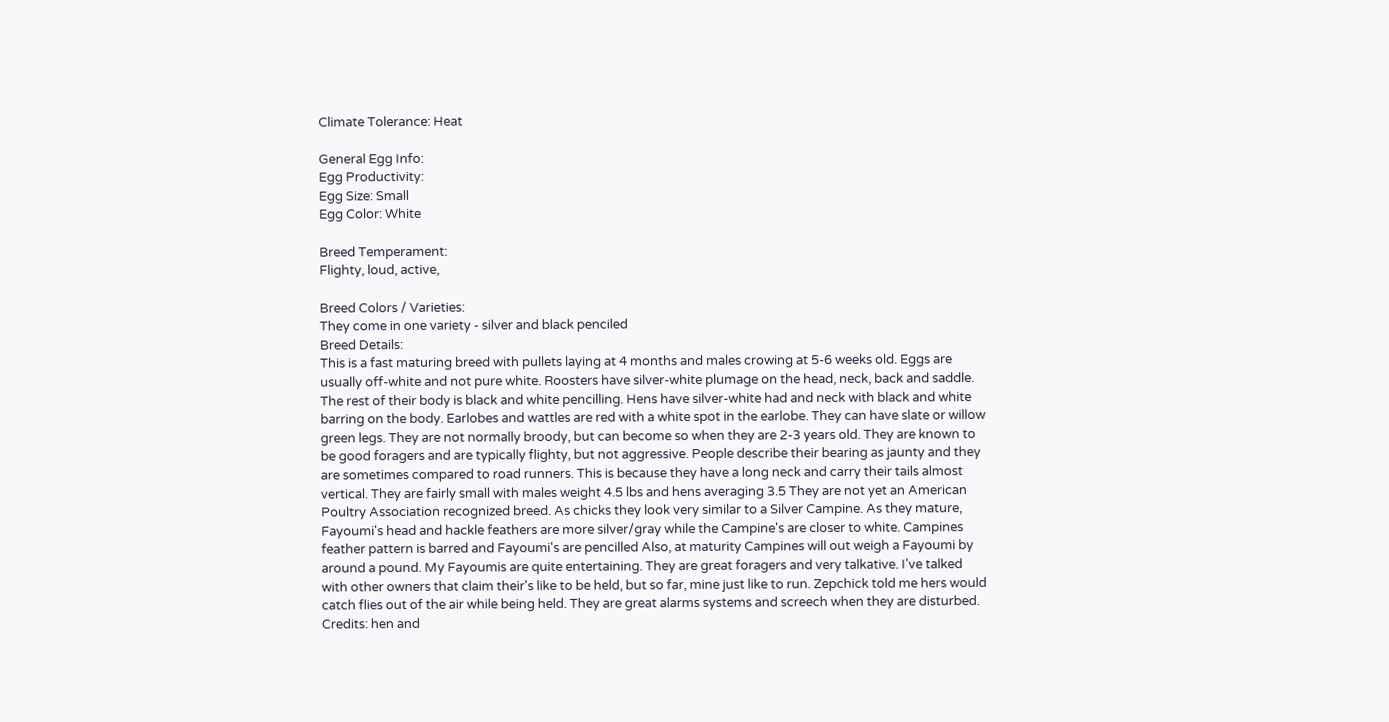Climate Tolerance: Heat

General Egg Info:
Egg Productivity:
Egg Size: Small
Egg Color: White

Breed Temperament:
Flighty, loud, active,

Breed Colors / Varieties:
They come in one variety - silver and black penciled
Breed Details:
This is a fast maturing breed with pullets laying at 4 months and males crowing at 5-6 weeks old. Eggs are usually off-white and not pure white. Roosters have silver-white plumage on the head, neck, back and saddle. The rest of their body is black and white pencilling. Hens have silver-white had and neck with black and white barring on the body. Earlobes and wattles are red with a white spot in the earlobe. They can have slate or willow green legs. They are not normally broody, but can become so when they are 2-3 years old. They are known to be good foragers and are typically flighty, but not aggressive. People describe their bearing as jaunty and they are sometimes compared to road runners. This is because they have a long neck and carry their tails almost vertical. They are fairly small with males weight 4.5 lbs and hens averaging 3.5 They are not yet an American Poultry Association recognized breed. As chicks they look very similar to a Silver Campine. As they mature, Fayoumi's head and hackle feathers are more silver/gray while the Campine's are closer to white. Campines feather pattern is barred and Fayoumi's are pencilled Also, at maturity Campines will out weigh a Fayoumi by around a pound. My Fayoumis are quite entertaining. They are great foragers and very talkative. I've talked with other owners that claim their's like to be held, but so far, mine just like to run. Zepchick told me hers would catch flies out of the air while being held. They are great alarms systems and screech when they are disturbed. Credits: hen and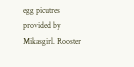egg picutres provided by Mikasgirl. Rooster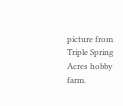picture from Triple Spring Acres hobby farm.